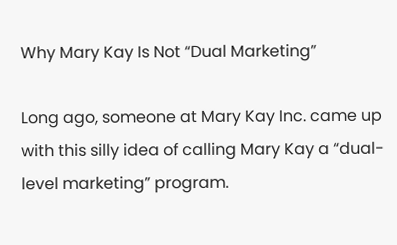Why Mary Kay Is Not “Dual Marketing”

Long ago, someone at Mary Kay Inc. came up with this silly idea of calling Mary Kay a “dual-level marketing” program.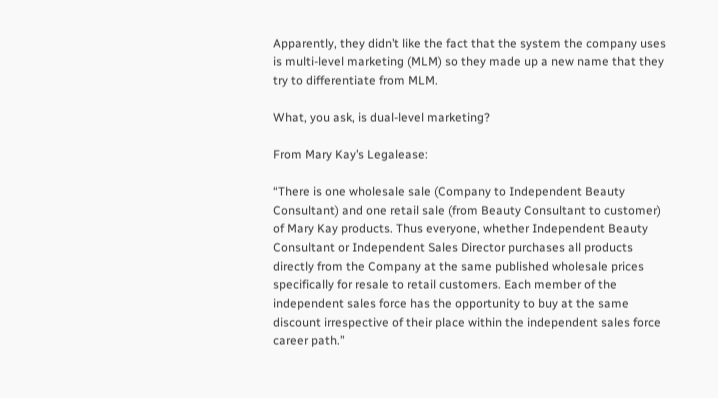Apparently, they didn’t like the fact that the system the company uses is multi-level marketing (MLM) so they made up a new name that they try to differentiate from MLM.

What, you ask, is dual-level marketing?

From Mary Kay’s Legalease:

“There is one wholesale sale (Company to Independent Beauty Consultant) and one retail sale (from Beauty Consultant to customer) of Mary Kay products. Thus everyone, whether Independent Beauty Consultant or Independent Sales Director purchases all products directly from the Company at the same published wholesale prices specifically for resale to retail customers. Each member of the independent sales force has the opportunity to buy at the same discount irrespective of their place within the independent sales force career path.”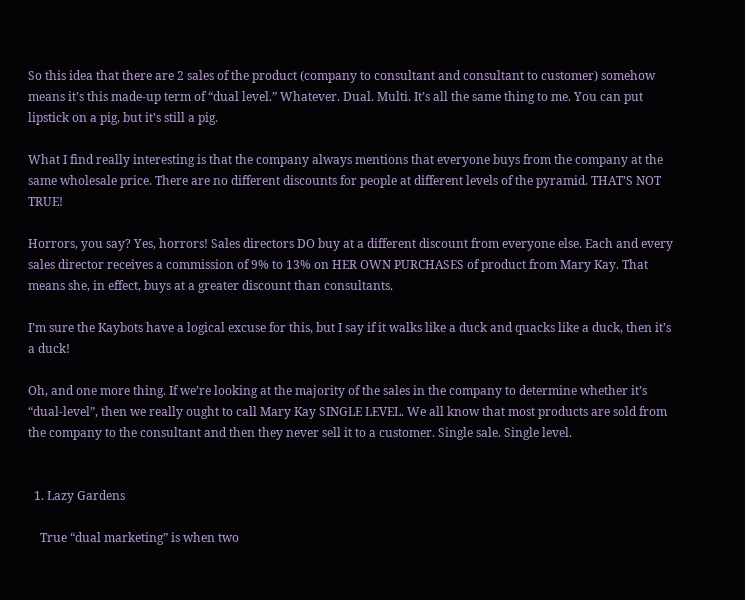So this idea that there are 2 sales of the product (company to consultant and consultant to customer) somehow means it’s this made-up term of “dual level.” Whatever. Dual. Multi. It’s all the same thing to me. You can put lipstick on a pig, but it’s still a pig.

What I find really interesting is that the company always mentions that everyone buys from the company at the same wholesale price. There are no different discounts for people at different levels of the pyramid. THAT’S NOT TRUE!

Horrors, you say? Yes, horrors! Sales directors DO buy at a different discount from everyone else. Each and every sales director receives a commission of 9% to 13% on HER OWN PURCHASES of product from Mary Kay. That means she, in effect, buys at a greater discount than consultants.

I’m sure the Kaybots have a logical excuse for this, but I say if it walks like a duck and quacks like a duck, then it’s a duck!

Oh, and one more thing. If we’re looking at the majority of the sales in the company to determine whether it’s “dual-level”, then we really ought to call Mary Kay SINGLE LEVEL. We all know that most products are sold from the company to the consultant and then they never sell it to a customer. Single sale. Single level.


  1. Lazy Gardens

    True “dual marketing” is when two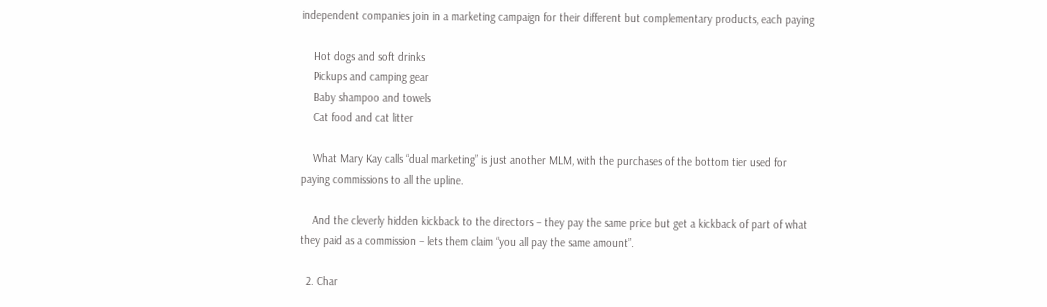independent companies join in a marketing campaign for their different but complementary products, each paying

    Hot dogs and soft drinks
    Pickups and camping gear
    Baby shampoo and towels
    Cat food and cat litter

    What Mary Kay calls “dual marketing” is just another MLM, with the purchases of the bottom tier used for paying commissions to all the upline.

    And the cleverly hidden kickback to the directors – they pay the same price but get a kickback of part of what they paid as a commission – lets them claim “you all pay the same amount”.

  2. Char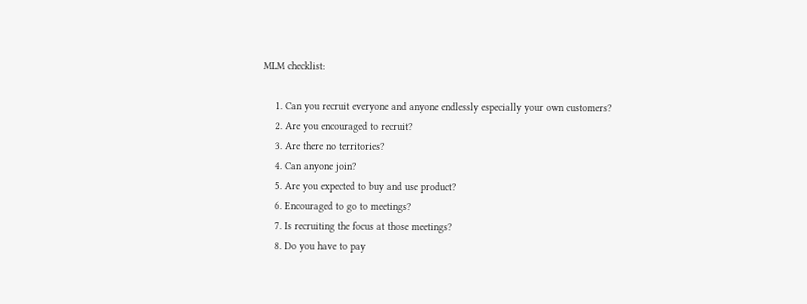MLM checklist:

    1. Can you recruit everyone and anyone endlessly especially your own customers?
    2. Are you encouraged to recruit?
    3. Are there no territories?
    4. Can anyone join?
    5. Are you expected to buy and use product?
    6. Encouraged to go to meetings?
    7. Is recruiting the focus at those meetings?
    8. Do you have to pay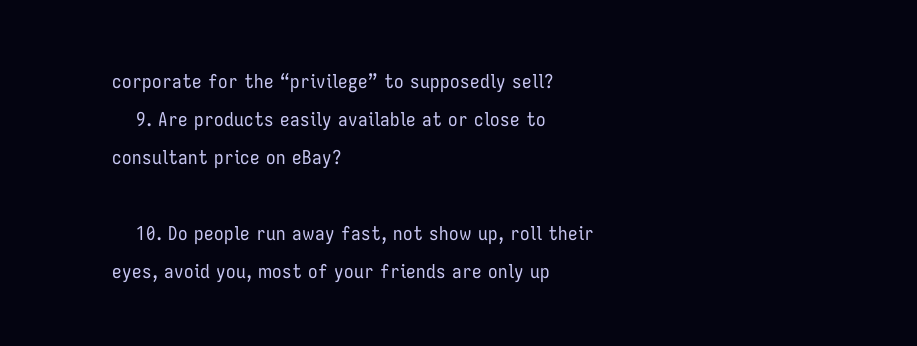corporate for the “privilege” to supposedly sell?
    9. Are products easily available at or close to consultant price on eBay?

    10. Do people run away fast, not show up, roll their eyes, avoid you, most of your friends are only up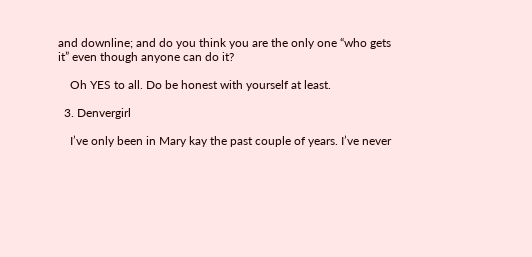and downline; and do you think you are the only one “who gets it” even though anyone can do it?

    Oh YES to all. Do be honest with yourself at least.

  3. Denvergirl

    I’ve only been in Mary kay the past couple of years. I’ve never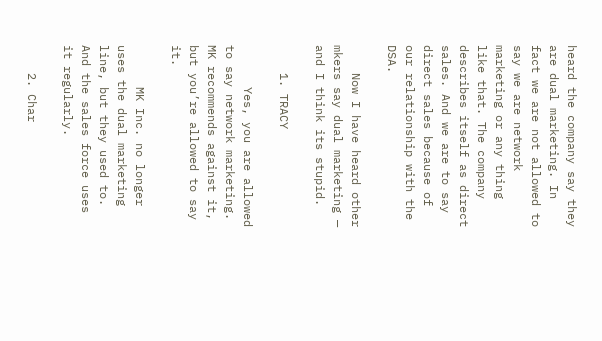heard the company say they are dual marketing. In fact we are not allowed to say we are network marketing or any thing like that. The company describes itself as direct sales. And we are to say direct sales because of our relationship with the DSA.

    Now I have heard other mkers say dual marketing — and I think its stupid.

    1. TRACY

      Yes, you are allowed to say network marketing. MK recommends against it, but you’re allowed to say it.

      MK Inc. no longer uses the dual marketing line, but they used to. And the sales force uses it regularly.

    2. Char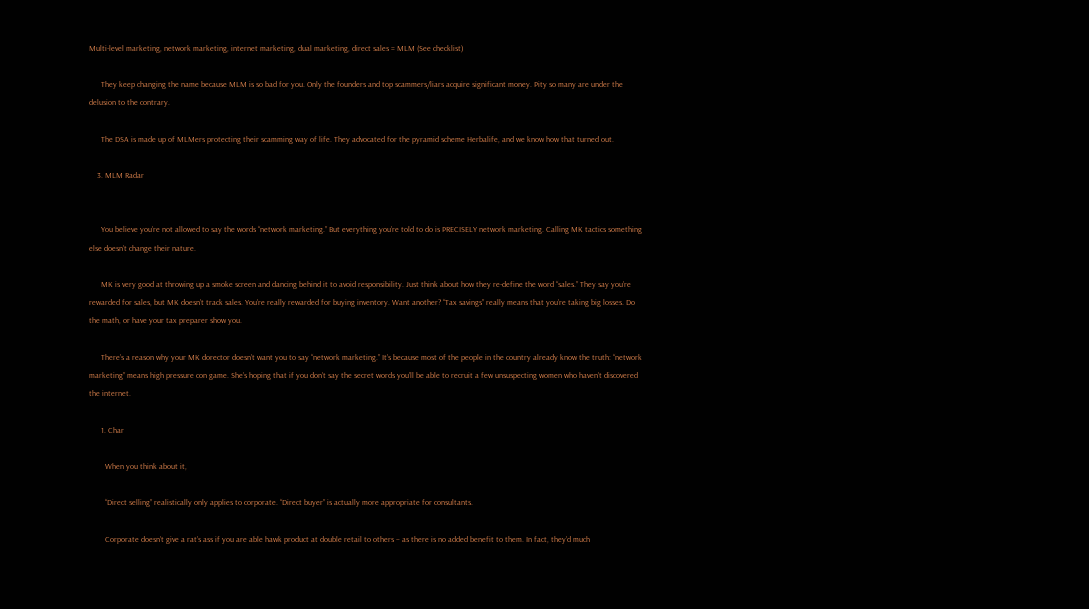Multi-level marketing, network marketing, internet marketing, dual marketing, direct sales = MLM (See checklist)

      They keep changing the name because MLM is so bad for you. Only the founders and top scammers/liars acquire significant money. Pity so many are under the delusion to the contrary.

      The DSA is made up of MLMers protecting their scamming way of life. They advocated for the pyramid scheme Herbalife, and we know how that turned out.

    3. MLM Radar


      You believe you’re not allowed to say the words “network marketing.” But everything you’re told to do is PRECISELY network marketing. Calling MK tactics something else doesn’t change their nature.

      MK is very good at throwing up a smoke screen and dancing behind it to avoid responsibility. Just think about how they re-define the word “sales.” They say you’re rewarded for sales, but MK doesn’t track sales. You’re really rewarded for buying inventory. Want another? “Tax savings” really means that you’re taking big losses. Do the math, or have your tax preparer show you.

      There’s a reason why your MK dorector doesn’t want you to say “network marketing.” It’s because most of the people in the country already know the truth: “network marketing” means high pressure con game. She’s hoping that if you don’t say the secret words you’ll be able to recruit a few unsuspecting women who haven’t discovered the internet.

      1. Char

        When you think about it,

        “Direct selling” realistically only applies to corporate. “Direct buyer” is actually more appropriate for consultants.

        Corporate doesn’t give a rat’s ass if you are able hawk product at double retail to others – as there is no added benefit to them. In fact, they’d much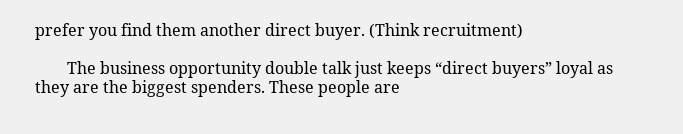prefer you find them another direct buyer. (Think recruitment)

        The business opportunity double talk just keeps “direct buyers” loyal as they are the biggest spenders. These people are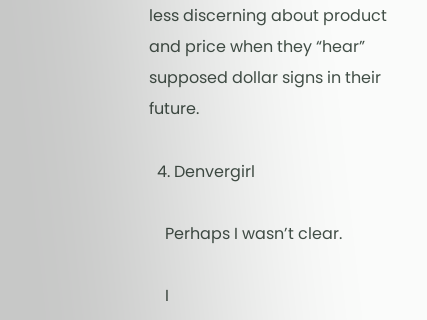less discerning about product and price when they “hear” supposed dollar signs in their future.

  4. Denvergirl

    Perhaps I wasn’t clear.

    I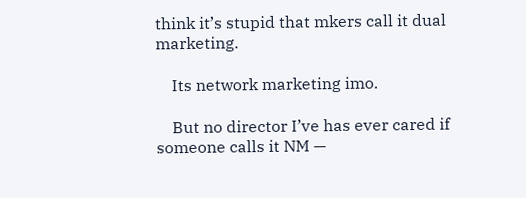think it’s stupid that mkers call it dual marketing.

    Its network marketing imo.

    But no director I’ve has ever cared if someone calls it NM —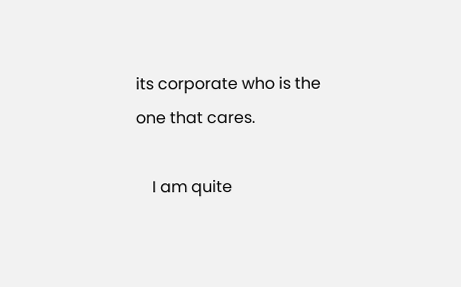its corporate who is the one that cares.

    I am quite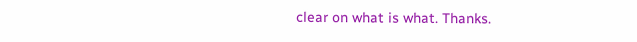clear on what is what. Thanks.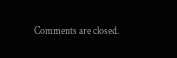Comments are closed.